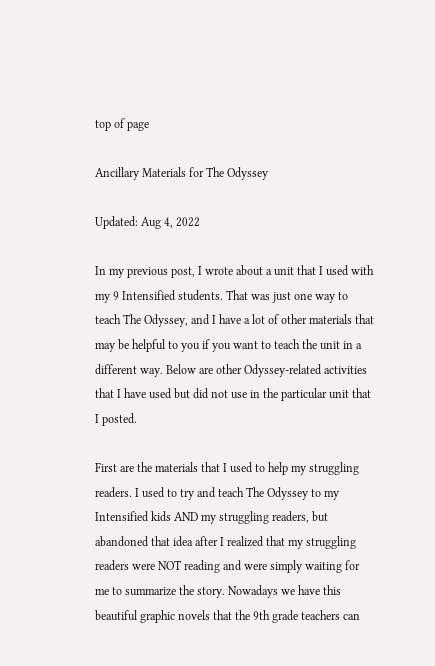top of page

Ancillary Materials for The Odyssey

Updated: Aug 4, 2022

In my previous post, I wrote about a unit that I used with my 9 Intensified students. That was just one way to teach The Odyssey, and I have a lot of other materials that may be helpful to you if you want to teach the unit in a different way. Below are other Odyssey-related activities that I have used but did not use in the particular unit that I posted.

First are the materials that I used to help my struggling readers. I used to try and teach The Odyssey to my Intensified kids AND my struggling readers, but abandoned that idea after I realized that my struggling readers were NOT reading and were simply waiting for me to summarize the story. Nowadays we have this beautiful graphic novels that the 9th grade teachers can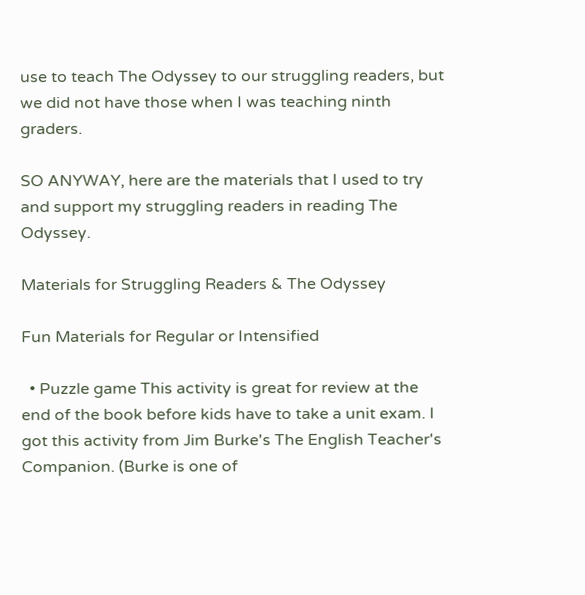use to teach The Odyssey to our struggling readers, but we did not have those when I was teaching ninth graders.

SO ANYWAY, here are the materials that I used to try and support my struggling readers in reading The Odyssey.

Materials for Struggling Readers & The Odyssey

Fun Materials for Regular or Intensified

  • Puzzle game This activity is great for review at the end of the book before kids have to take a unit exam. I got this activity from Jim Burke's The English Teacher's Companion. (Burke is one of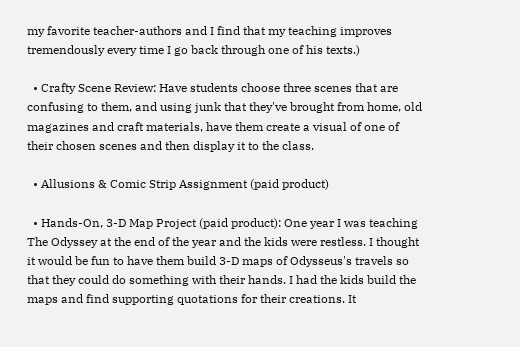my favorite teacher-authors and I find that my teaching improves tremendously every time I go back through one of his texts.)

  • Crafty Scene Review: Have students choose three scenes that are confusing to them, and using junk that they've brought from home, old magazines and craft materials, have them create a visual of one of their chosen scenes and then display it to the class.

  • Allusions & Comic Strip Assignment (paid product)

  • Hands-On, 3-D Map Project (paid product): One year I was teaching The Odyssey at the end of the year and the kids were restless. I thought it would be fun to have them build 3-D maps of Odysseus's travels so that they could do something with their hands. I had the kids build the maps and find supporting quotations for their creations. It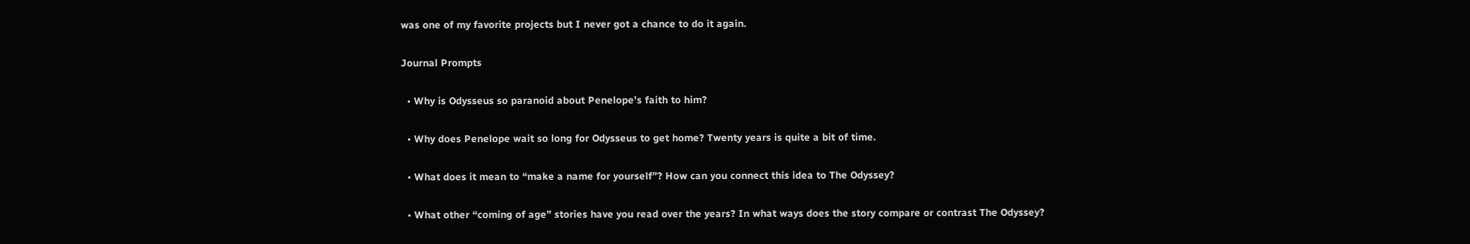was one of my favorite projects but I never got a chance to do it again.

Journal Prompts

  • Why is Odysseus so paranoid about Penelope’s faith to him?

  • Why does Penelope wait so long for Odysseus to get home? Twenty years is quite a bit of time.

  • What does it mean to “make a name for yourself”? How can you connect this idea to The Odyssey?

  • What other “coming of age” stories have you read over the years? In what ways does the story compare or contrast The Odyssey?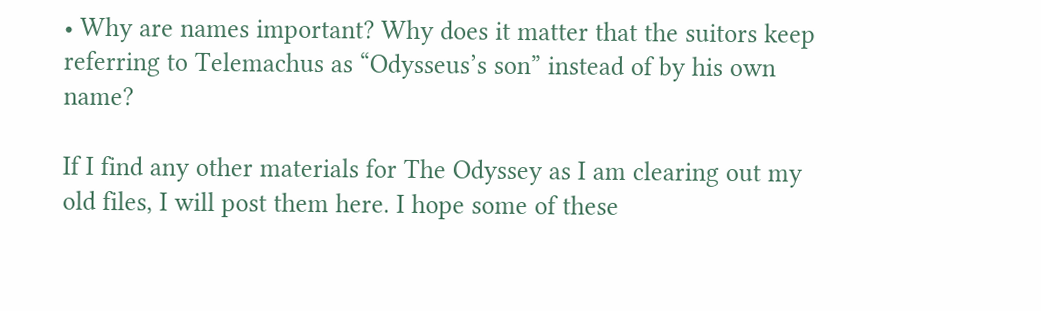• Why are names important? Why does it matter that the suitors keep referring to Telemachus as “Odysseus’s son” instead of by his own name?

If I find any other materials for The Odyssey as I am clearing out my old files, I will post them here. I hope some of these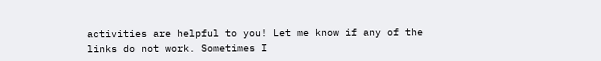activities are helpful to you! Let me know if any of the links do not work. Sometimes I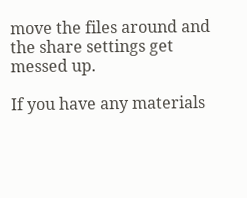move the files around and the share settings get messed up.

If you have any materials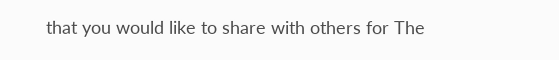that you would like to share with others for The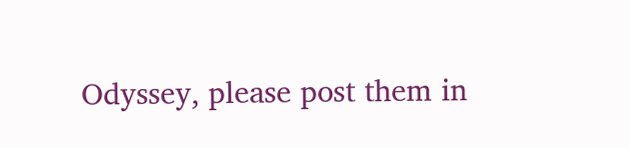Odyssey, please post them in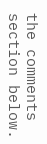the comments section below.